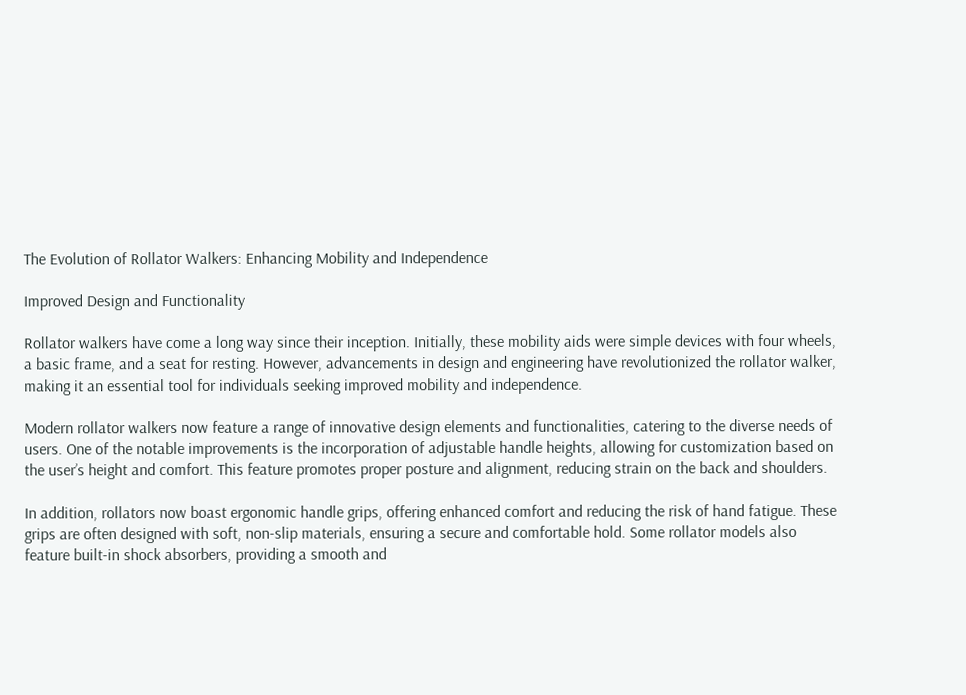The Evolution of Rollator Walkers: Enhancing Mobility and Independence

Improved Design and Functionality

Rollator walkers have come a long way since their inception. Initially, these mobility aids were simple devices with four wheels, a basic frame, and a seat for resting. However, advancements in design and engineering have revolutionized the rollator walker, making it an essential tool for individuals seeking improved mobility and independence.

Modern rollator walkers now feature a range of innovative design elements and functionalities, catering to the diverse needs of users. One of the notable improvements is the incorporation of adjustable handle heights, allowing for customization based on the user’s height and comfort. This feature promotes proper posture and alignment, reducing strain on the back and shoulders.

In addition, rollators now boast ergonomic handle grips, offering enhanced comfort and reducing the risk of hand fatigue. These grips are often designed with soft, non-slip materials, ensuring a secure and comfortable hold. Some rollator models also feature built-in shock absorbers, providing a smooth and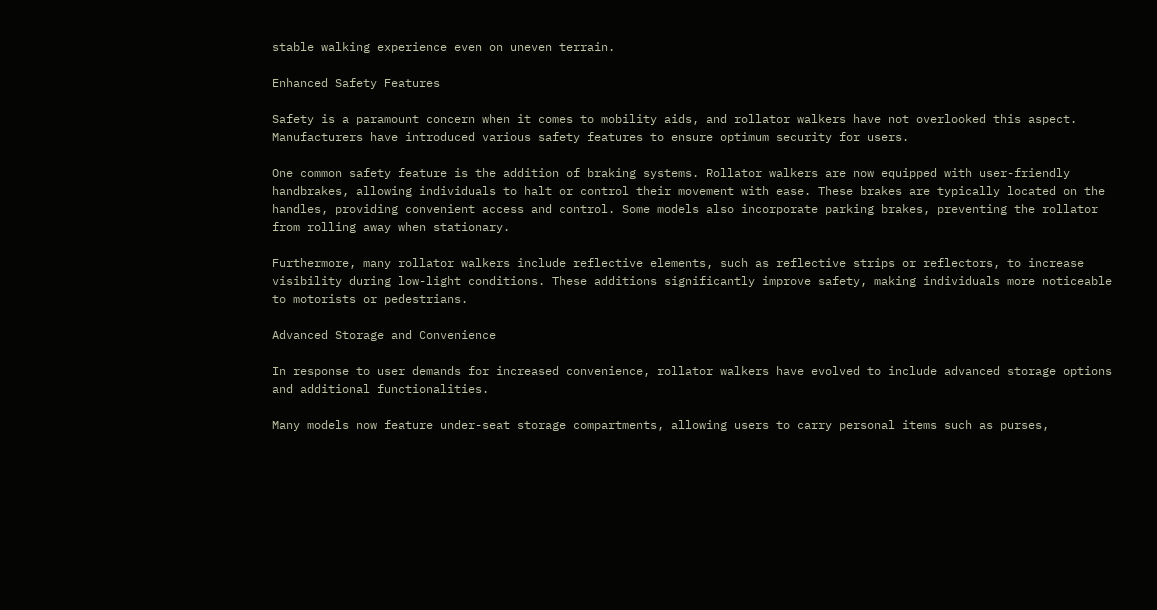stable walking experience even on uneven terrain.

Enhanced Safety Features

Safety is a paramount concern when it comes to mobility aids, and rollator walkers have not overlooked this aspect. Manufacturers have introduced various safety features to ensure optimum security for users.

One common safety feature is the addition of braking systems. Rollator walkers are now equipped with user-friendly handbrakes, allowing individuals to halt or control their movement with ease. These brakes are typically located on the handles, providing convenient access and control. Some models also incorporate parking brakes, preventing the rollator from rolling away when stationary.

Furthermore, many rollator walkers include reflective elements, such as reflective strips or reflectors, to increase visibility during low-light conditions. These additions significantly improve safety, making individuals more noticeable to motorists or pedestrians.

Advanced Storage and Convenience

In response to user demands for increased convenience, rollator walkers have evolved to include advanced storage options and additional functionalities.

Many models now feature under-seat storage compartments, allowing users to carry personal items such as purses,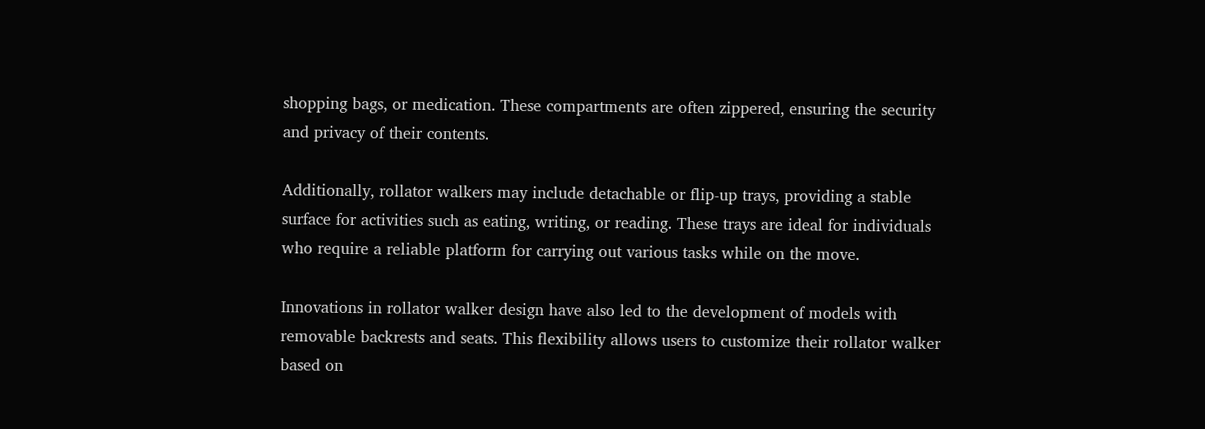shopping bags, or medication. These compartments are often zippered, ensuring the security and privacy of their contents.

Additionally, rollator walkers may include detachable or flip-up trays, providing a stable surface for activities such as eating, writing, or reading. These trays are ideal for individuals who require a reliable platform for carrying out various tasks while on the move.

Innovations in rollator walker design have also led to the development of models with removable backrests and seats. This flexibility allows users to customize their rollator walker based on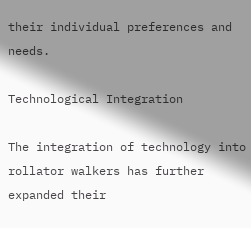their individual preferences and needs.

Technological Integration

The integration of technology into rollator walkers has further expanded their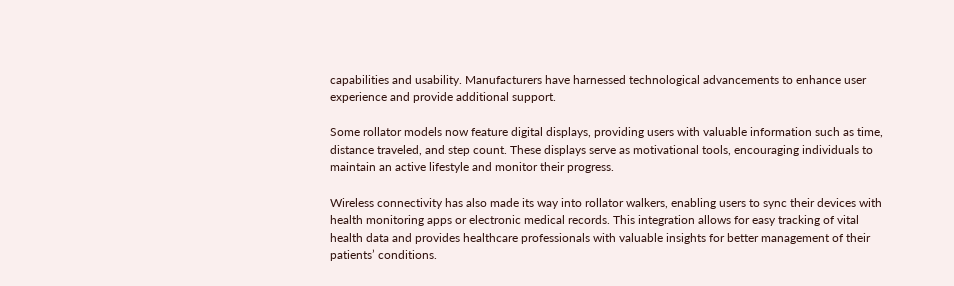capabilities and usability. Manufacturers have harnessed technological advancements to enhance user experience and provide additional support.

Some rollator models now feature digital displays, providing users with valuable information such as time, distance traveled, and step count. These displays serve as motivational tools, encouraging individuals to maintain an active lifestyle and monitor their progress.

Wireless connectivity has also made its way into rollator walkers, enabling users to sync their devices with health monitoring apps or electronic medical records. This integration allows for easy tracking of vital health data and provides healthcare professionals with valuable insights for better management of their patients’ conditions.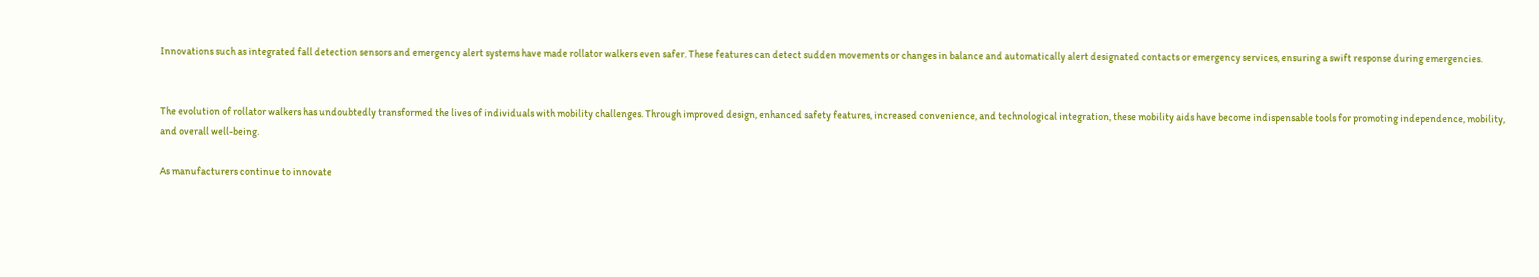Innovations such as integrated fall detection sensors and emergency alert systems have made rollator walkers even safer. These features can detect sudden movements or changes in balance and automatically alert designated contacts or emergency services, ensuring a swift response during emergencies.


The evolution of rollator walkers has undoubtedly transformed the lives of individuals with mobility challenges. Through improved design, enhanced safety features, increased convenience, and technological integration, these mobility aids have become indispensable tools for promoting independence, mobility, and overall well-being.

As manufacturers continue to innovate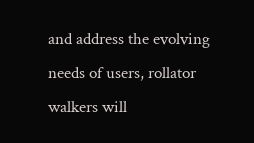and address the evolving needs of users, rollator walkers will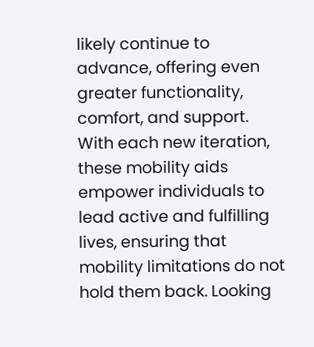likely continue to advance, offering even greater functionality, comfort, and support. With each new iteration, these mobility aids empower individuals to lead active and fulfilling lives, ensuring that mobility limitations do not hold them back. Looking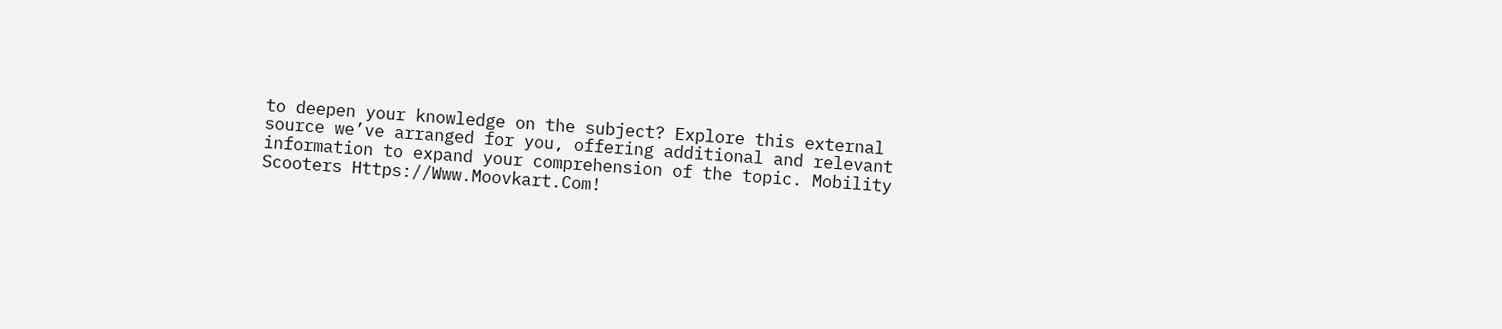to deepen your knowledge on the subject? Explore this external source we’ve arranged for you, offering additional and relevant information to expand your comprehension of the topic. Mobility Scooters Https://Www.Moovkart.Com!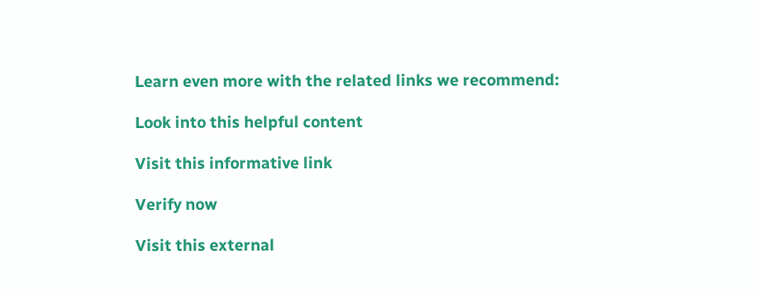Learn even more with the related links we recommend:

Look into this helpful content

Visit this informative link

Verify now

Visit this external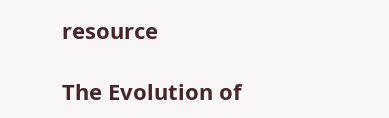resource

The Evolution of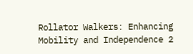Rollator Walkers: Enhancing Mobility and Independence 2